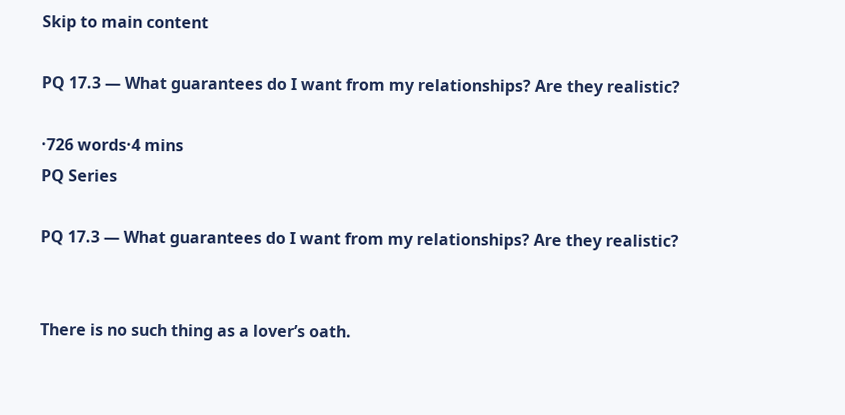Skip to main content

PQ 17.3 — What guarantees do I want from my relationships? Are they realistic?

·726 words·4 mins
PQ Series

PQ 17.3 — What guarantees do I want from my relationships? Are they realistic?


There is no such thing as a lover’s oath.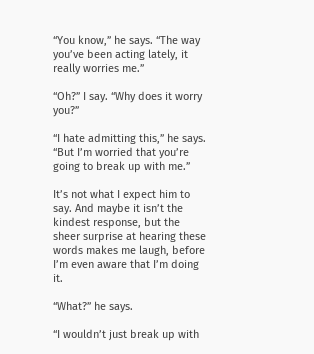“You know,” he says. “The way you’ve been acting lately, it really worries me.”

“Oh?” I say. “Why does it worry you?”

“I hate admitting this,” he says. “But I’m worried that you’re going to break up with me.”

It’s not what I expect him to say. And maybe it isn’t the kindest response, but the sheer surprise at hearing these words makes me laugh, before I’m even aware that I’m doing it.

“What?” he says.

“I wouldn’t just break up with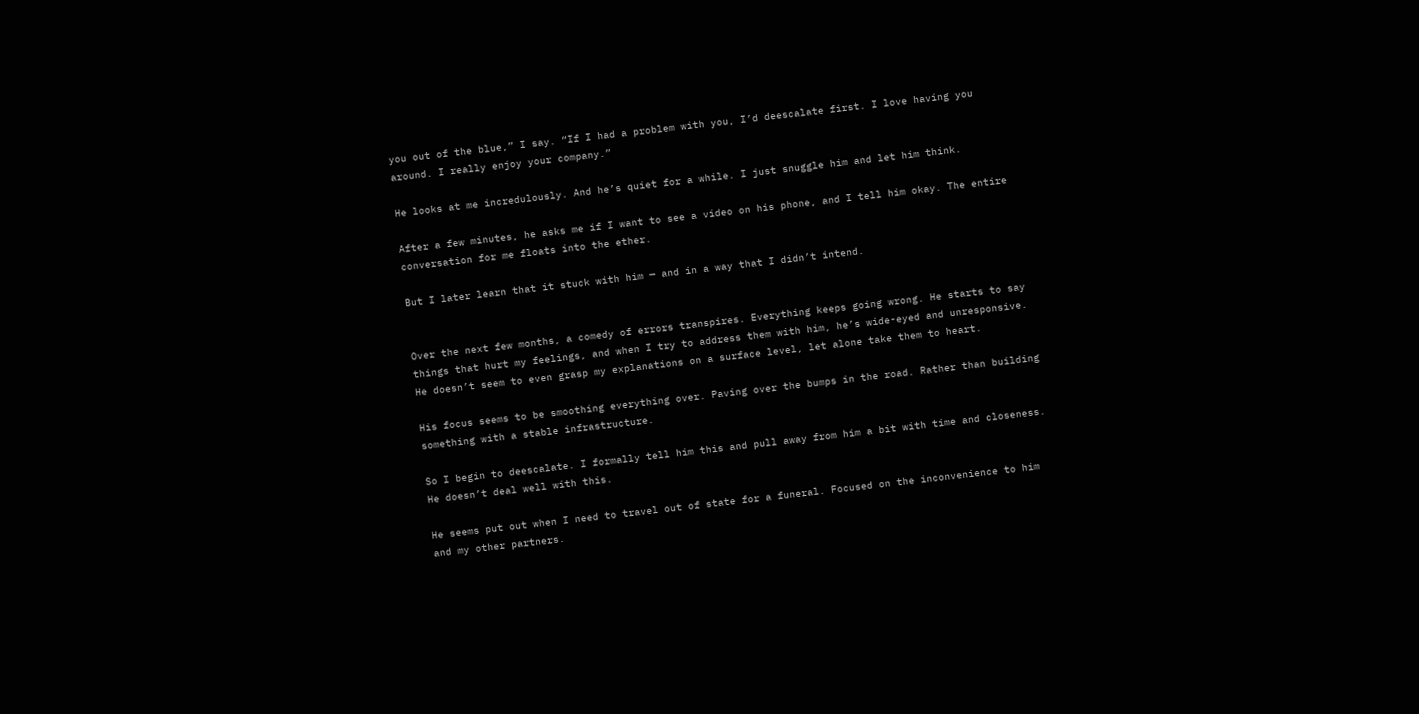you out of the blue,” I say. “If I had a problem with you, I’d deescalate first. I love having you around. I really enjoy your company.”

He looks at me incredulously. And he’s quiet for a while. I just snuggle him and let him think.

After a few minutes, he asks me if I want to see a video on his phone, and I tell him okay. The entire conversation for me floats into the ether.

But I later learn that it stuck with him — and in a way that I didn’t intend.


Over the next few months, a comedy of errors transpires. Everything keeps going wrong. He starts to say things that hurt my feelings, and when I try to address them with him, he’s wide-eyed and unresponsive. He doesn’t seem to even grasp my explanations on a surface level, let alone take them to heart.

His focus seems to be smoothing everything over. Paving over the bumps in the road. Rather than building something with a stable infrastructure.

So I begin to deescalate. I formally tell him this and pull away from him a bit with time and closeness. He doesn’t deal well with this.

He seems put out when I need to travel out of state for a funeral. Focused on the inconvenience to him and my other partners.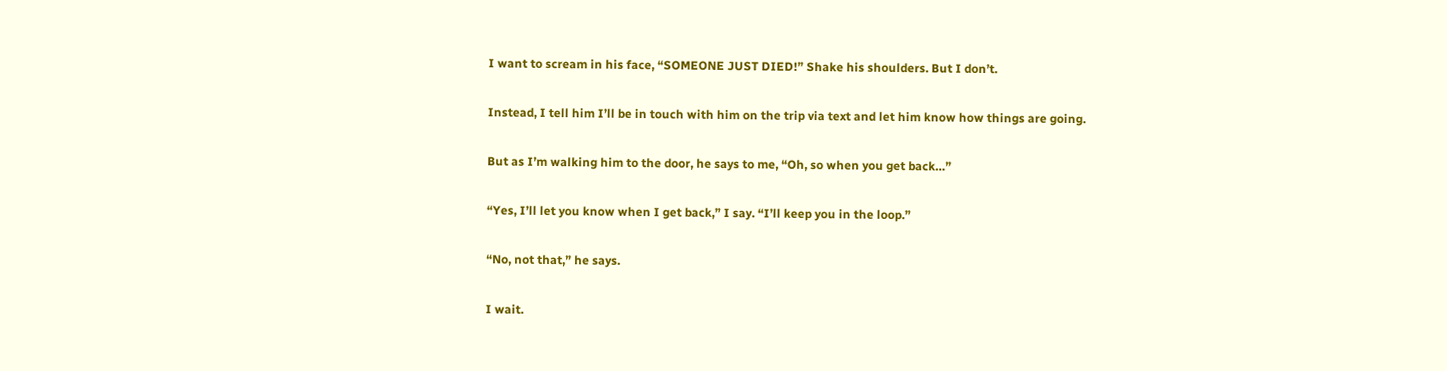I want to scream in his face, “SOMEONE JUST DIED!” Shake his shoulders. But I don’t.

Instead, I tell him I’ll be in touch with him on the trip via text and let him know how things are going.

But as I’m walking him to the door, he says to me, “Oh, so when you get back…”

“Yes, I’ll let you know when I get back,” I say. “I’ll keep you in the loop.”

“No, not that,” he says.

I wait.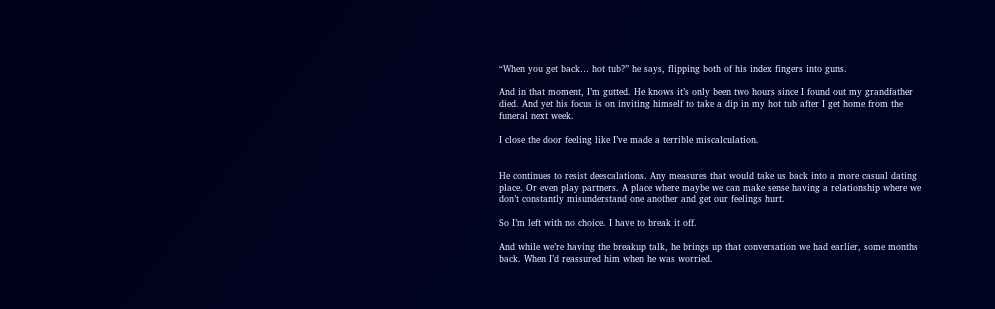“When you get back… hot tub?” he says, flipping both of his index fingers into guns.

And in that moment, I’m gutted. He knows it’s only been two hours since I found out my grandfather died. And yet his focus is on inviting himself to take a dip in my hot tub after I get home from the funeral next week.

I close the door feeling like I’ve made a terrible miscalculation.


He continues to resist deescalations. Any measures that would take us back into a more casual dating place. Or even play partners. A place where maybe we can make sense having a relationship where we don’t constantly misunderstand one another and get our feelings hurt.

So I’m left with no choice. I have to break it off.

And while we’re having the breakup talk, he brings up that conversation we had earlier, some months back. When I’d reassured him when he was worried.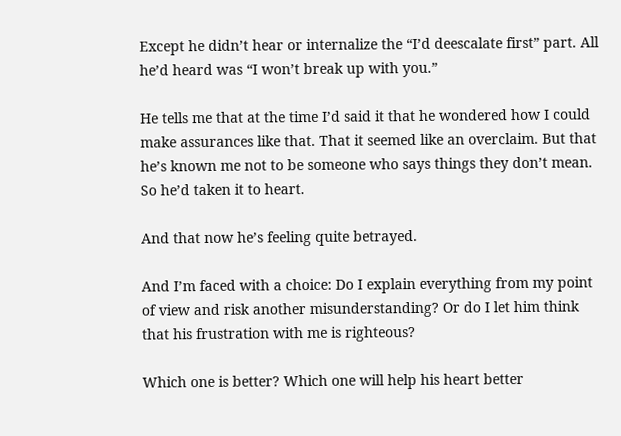Except he didn’t hear or internalize the “I’d deescalate first” part. All he’d heard was “I won’t break up with you.”

He tells me that at the time I’d said it that he wondered how I could make assurances like that. That it seemed like an overclaim. But that he’s known me not to be someone who says things they don’t mean. So he’d taken it to heart.

And that now he’s feeling quite betrayed.

And I’m faced with a choice: Do I explain everything from my point of view and risk another misunderstanding? Or do I let him think that his frustration with me is righteous?

Which one is better? Which one will help his heart better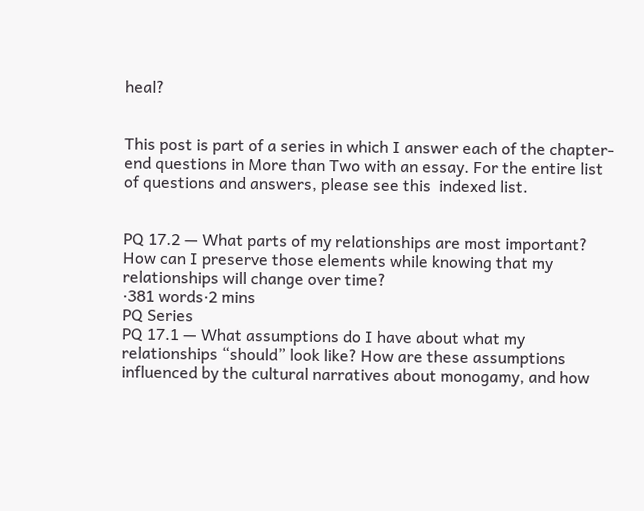heal?


This post is part of a series in which I answer each of the chapter-end questions in More than Two with an essay. For the entire list of questions and answers, please see this  indexed list.


PQ 17.2 — What parts of my relationships are most important? How can I preserve those elements while knowing that my relationships will change over time?
·381 words·2 mins
PQ Series
PQ 17.1 — What assumptions do I have about what my relationships “should” look like? How are these assumptions influenced by the cultural narratives about monogamy, and how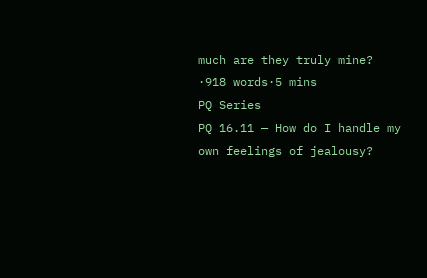much are they truly mine?
·918 words·5 mins
PQ Series
PQ 16.11 — How do I handle my own feelings of jealousy?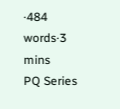·484 words·3 mins
PQ Series